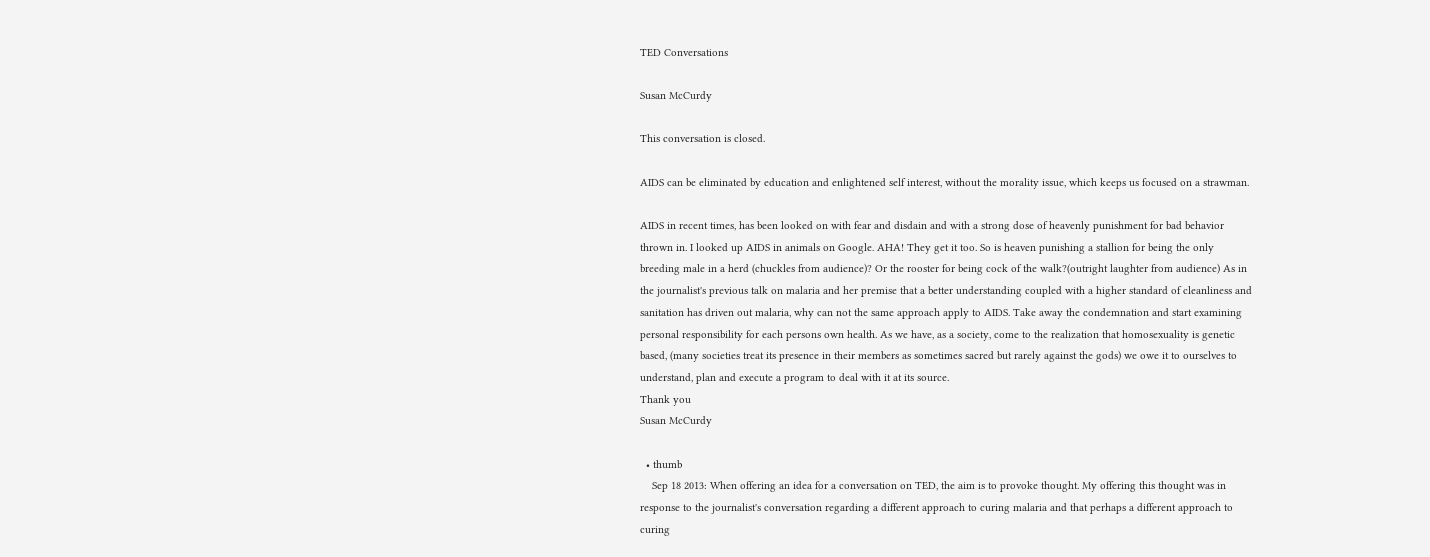TED Conversations

Susan McCurdy

This conversation is closed.

AIDS can be eliminated by education and enlightened self interest, without the morality issue, which keeps us focused on a strawman.

AIDS in recent times, has been looked on with fear and disdain and with a strong dose of heavenly punishment for bad behavior thrown in. I looked up AIDS in animals on Google. AHA! They get it too. So is heaven punishing a stallion for being the only breeding male in a herd (chuckles from audience)? Or the rooster for being cock of the walk?(outright laughter from audience) As in the journalist's previous talk on malaria and her premise that a better understanding coupled with a higher standard of cleanliness and sanitation has driven out malaria, why can not the same approach apply to AIDS. Take away the condemnation and start examining personal responsibility for each persons own health. As we have, as a society, come to the realization that homosexuality is genetic based, (many societies treat its presence in their members as sometimes sacred but rarely against the gods) we owe it to ourselves to understand, plan and execute a program to deal with it at its source.
Thank you
Susan McCurdy

  • thumb
    Sep 18 2013: When offering an idea for a conversation on TED, the aim is to provoke thought. My offering this thought was in response to the journalist's conversation regarding a different approach to curing malaria and that perhaps a different approach to curing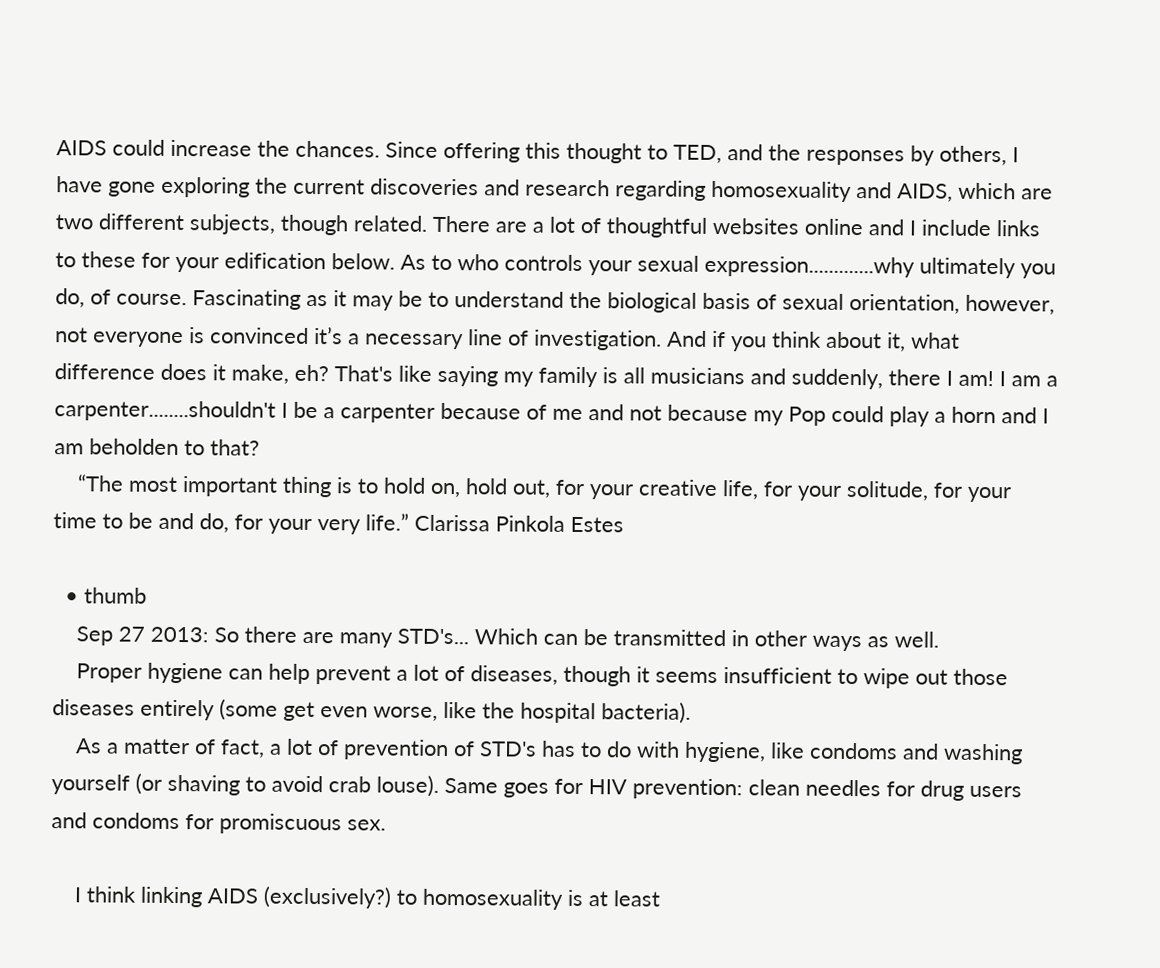AIDS could increase the chances. Since offering this thought to TED, and the responses by others, I have gone exploring the current discoveries and research regarding homosexuality and AIDS, which are two different subjects, though related. There are a lot of thoughtful websites online and I include links to these for your edification below. As to who controls your sexual expression.............why ultimately you do, of course. Fascinating as it may be to understand the biological basis of sexual orientation, however, not everyone is convinced it’s a necessary line of investigation. And if you think about it, what difference does it make, eh? That's like saying my family is all musicians and suddenly, there I am! I am a carpenter........shouldn't I be a carpenter because of me and not because my Pop could play a horn and I am beholden to that?
    “The most important thing is to hold on, hold out, for your creative life, for your solitude, for your time to be and do, for your very life.” Clarissa Pinkola Estes

  • thumb
    Sep 27 2013: So there are many STD's... Which can be transmitted in other ways as well.
    Proper hygiene can help prevent a lot of diseases, though it seems insufficient to wipe out those diseases entirely (some get even worse, like the hospital bacteria).
    As a matter of fact, a lot of prevention of STD's has to do with hygiene, like condoms and washing yourself (or shaving to avoid crab louse). Same goes for HIV prevention: clean needles for drug users and condoms for promiscuous sex.

    I think linking AIDS (exclusively?) to homosexuality is at least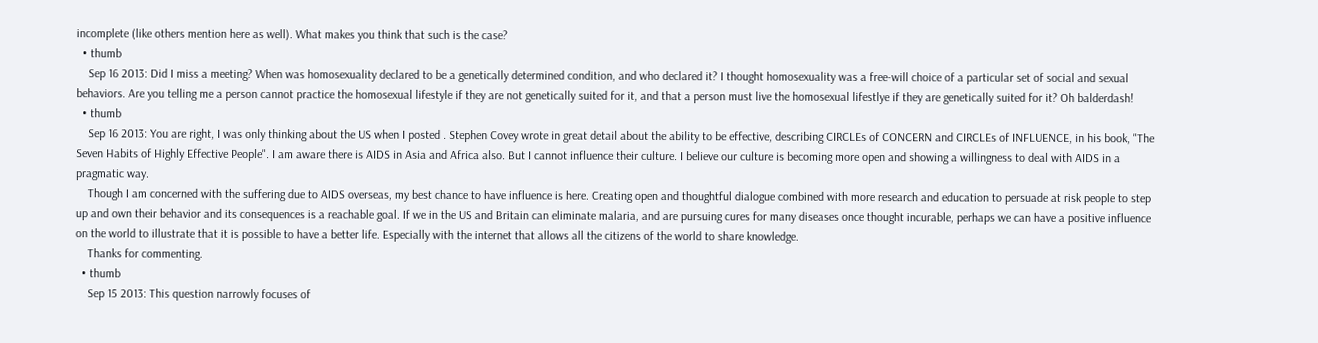incomplete (like others mention here as well). What makes you think that such is the case?
  • thumb
    Sep 16 2013: Did I miss a meeting? When was homosexuality declared to be a genetically determined condition, and who declared it? I thought homosexuality was a free-will choice of a particular set of social and sexual behaviors. Are you telling me a person cannot practice the homosexual lifestyle if they are not genetically suited for it, and that a person must live the homosexual lifestlye if they are genetically suited for it? Oh balderdash!
  • thumb
    Sep 16 2013: You are right, I was only thinking about the US when I posted . Stephen Covey wrote in great detail about the ability to be effective, describing CIRCLEs of CONCERN and CIRCLEs of INFLUENCE, in his book, "The Seven Habits of Highly Effective People". I am aware there is AIDS in Asia and Africa also. But I cannot influence their culture. I believe our culture is becoming more open and showing a willingness to deal with AIDS in a pragmatic way.
    Though I am concerned with the suffering due to AIDS overseas, my best chance to have influence is here. Creating open and thoughtful dialogue combined with more research and education to persuade at risk people to step up and own their behavior and its consequences is a reachable goal. If we in the US and Britain can eliminate malaria, and are pursuing cures for many diseases once thought incurable, perhaps we can have a positive influence on the world to illustrate that it is possible to have a better life. Especially with the internet that allows all the citizens of the world to share knowledge.
    Thanks for commenting.
  • thumb
    Sep 15 2013: This question narrowly focuses of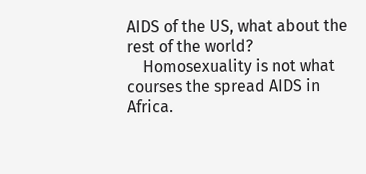AIDS of the US, what about the rest of the world?
    Homosexuality is not what courses the spread AIDS in Africa.